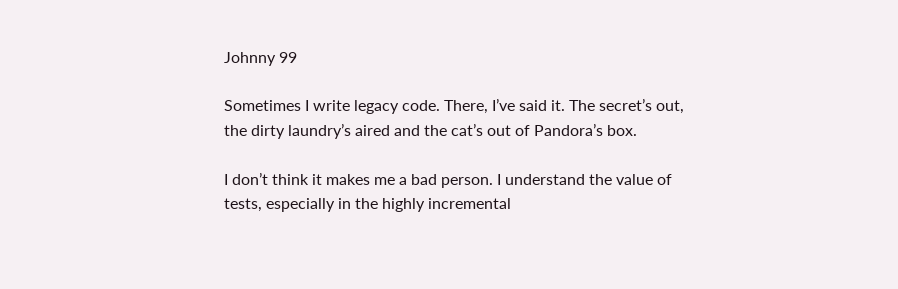Johnny 99

Sometimes I write legacy code. There, I’ve said it. The secret’s out, the dirty laundry’s aired and the cat’s out of Pandora’s box.

I don’t think it makes me a bad person. I understand the value of tests, especially in the highly incremental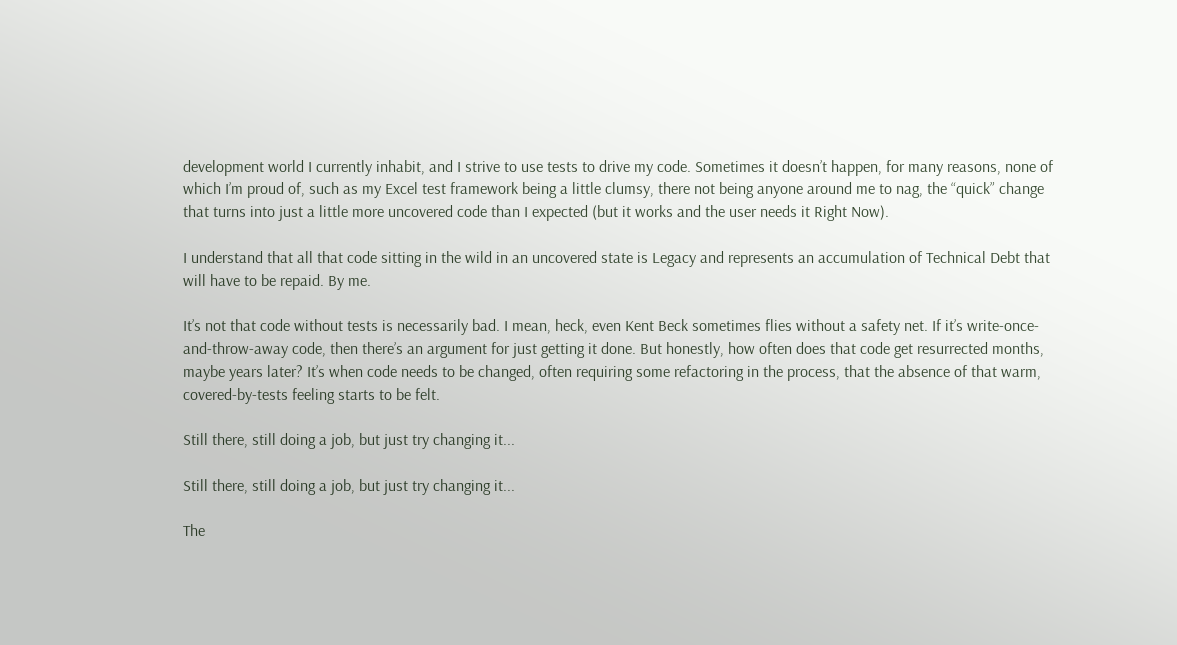development world I currently inhabit, and I strive to use tests to drive my code. Sometimes it doesn’t happen, for many reasons, none of which I’m proud of, such as my Excel test framework being a little clumsy, there not being anyone around me to nag, the “quick” change that turns into just a little more uncovered code than I expected (but it works and the user needs it Right Now).

I understand that all that code sitting in the wild in an uncovered state is Legacy and represents an accumulation of Technical Debt that will have to be repaid. By me.

It’s not that code without tests is necessarily bad. I mean, heck, even Kent Beck sometimes flies without a safety net. If it’s write-once-and-throw-away code, then there’s an argument for just getting it done. But honestly, how often does that code get resurrected months, maybe years later? It’s when code needs to be changed, often requiring some refactoring in the process, that the absence of that warm, covered-by-tests feeling starts to be felt.

Still there, still doing a job, but just try changing it...

Still there, still doing a job, but just try changing it...

The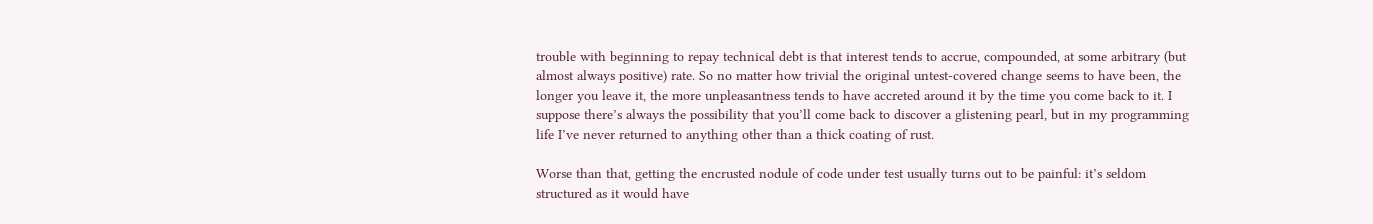trouble with beginning to repay technical debt is that interest tends to accrue, compounded, at some arbitrary (but almost always positive) rate. So no matter how trivial the original untest-covered change seems to have been, the longer you leave it, the more unpleasantness tends to have accreted around it by the time you come back to it. I suppose there’s always the possibility that you’ll come back to discover a glistening pearl, but in my programming life I’ve never returned to anything other than a thick coating of rust.

Worse than that, getting the encrusted nodule of code under test usually turns out to be painful: it’s seldom structured as it would have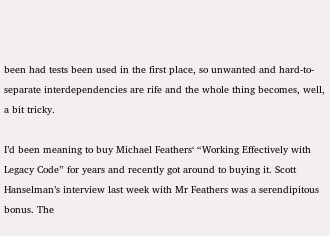been had tests been used in the first place, so unwanted and hard-to-separate interdependencies are rife and the whole thing becomes, well, a bit tricky.

I’d been meaning to buy Michael Feathers‘ “Working Effectively with Legacy Code” for years and recently got around to buying it. Scott Hanselman’s interview last week with Mr Feathers was a serendipitous bonus. The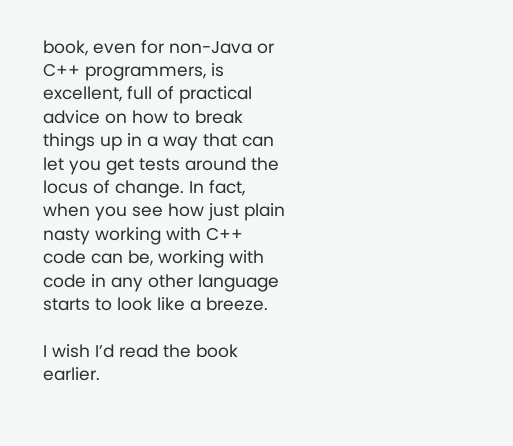book, even for non-Java or C++ programmers, is excellent, full of practical advice on how to break things up in a way that can let you get tests around the locus of change. In fact, when you see how just plain nasty working with C++ code can be, working with code in any other language starts to look like a breeze.

I wish I’d read the book earlier.